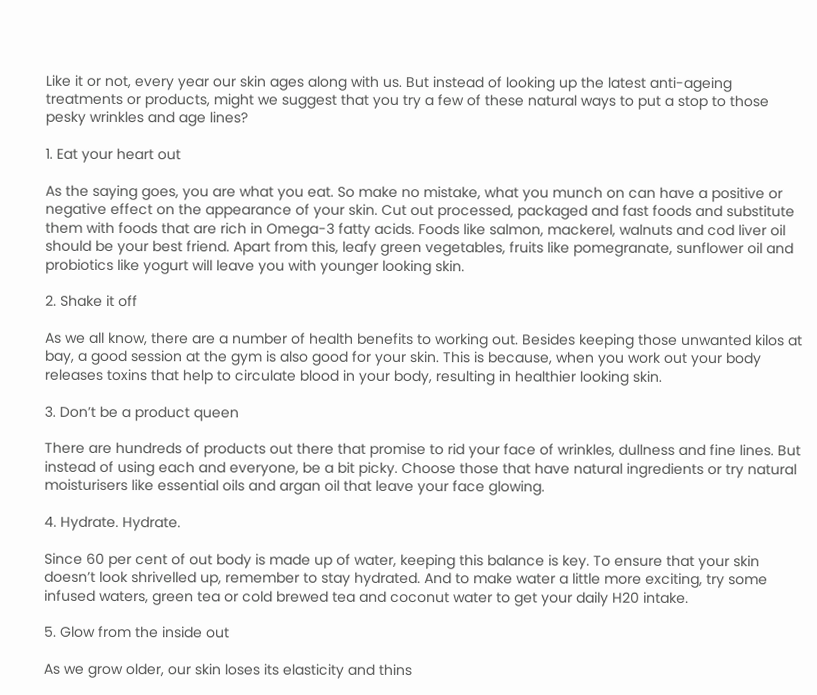Like it or not, every year our skin ages along with us. But instead of looking up the latest anti-ageing treatments or products, might we suggest that you try a few of these natural ways to put a stop to those pesky wrinkles and age lines?

1. Eat your heart out

As the saying goes, you are what you eat. So make no mistake, what you munch on can have a positive or negative effect on the appearance of your skin. Cut out processed, packaged and fast foods and substitute them with foods that are rich in Omega-3 fatty acids. Foods like salmon, mackerel, walnuts and cod liver oil should be your best friend. Apart from this, leafy green vegetables, fruits like pomegranate, sunflower oil and probiotics like yogurt will leave you with younger looking skin.

2. Shake it off

As we all know, there are a number of health benefits to working out. Besides keeping those unwanted kilos at bay, a good session at the gym is also good for your skin. This is because, when you work out your body releases toxins that help to circulate blood in your body, resulting in healthier looking skin.

3. Don’t be a product queen

There are hundreds of products out there that promise to rid your face of wrinkles, dullness and fine lines. But instead of using each and everyone, be a bit picky. Choose those that have natural ingredients or try natural moisturisers like essential oils and argan oil that leave your face glowing.

4. Hydrate. Hydrate.

Since 60 per cent of out body is made up of water, keeping this balance is key. To ensure that your skin doesn’t look shrivelled up, remember to stay hydrated. And to make water a little more exciting, try some infused waters, green tea or cold brewed tea and coconut water to get your daily H20 intake.

5. Glow from the inside out

As we grow older, our skin loses its elasticity and thins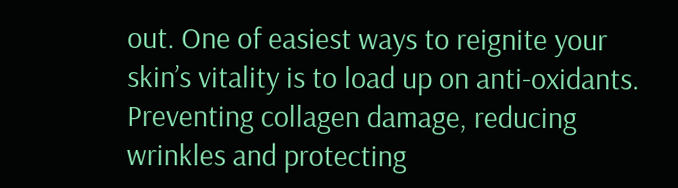out. One of easiest ways to reignite your skin’s vitality is to load up on anti-oxidants. Preventing collagen damage, reducing wrinkles and protecting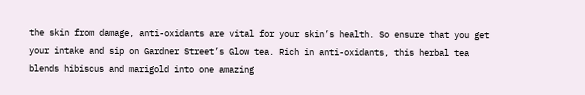the skin from damage, anti-oxidants are vital for your skin’s health. So ensure that you get your intake and sip on Gardner Street’s Glow tea. Rich in anti-oxidants, this herbal tea blends hibiscus and marigold into one amazing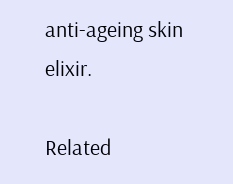anti-ageing skin elixir.

Related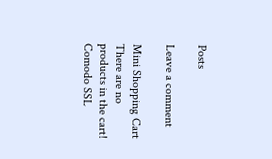Posts

Leave a comment

Mini Shopping Cart
There are no products in the cart!
Comodo SSL